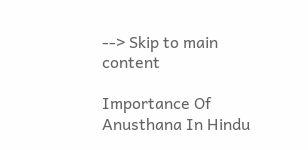--> Skip to main content

Importance Of Anusthana In Hindu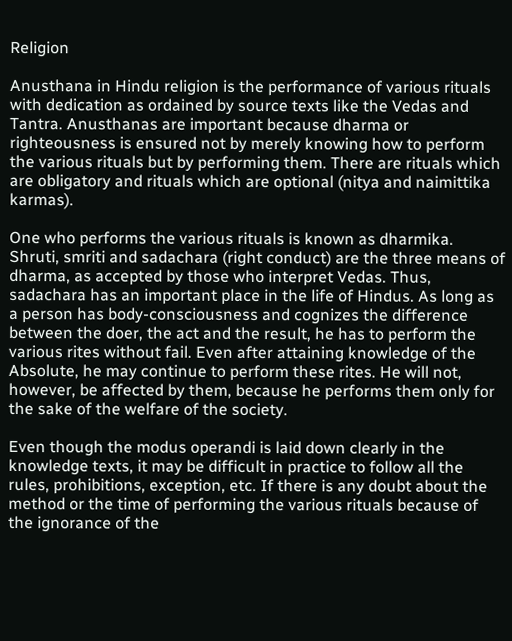Religion

Anusthana in Hindu religion is the performance of various rituals with dedication as ordained by source texts like the Vedas and Tantra. Anusthanas are important because dharma or righteousness is ensured not by merely knowing how to perform the various rituals but by performing them. There are rituals which are obligatory and rituals which are optional (nitya and naimittika karmas).

One who performs the various rituals is known as dharmika. Shruti, smriti and sadachara (right conduct) are the three means of dharma, as accepted by those who interpret Vedas. Thus, sadachara has an important place in the life of Hindus. As long as a person has body-consciousness and cognizes the difference between the doer, the act and the result, he has to perform the various rites without fail. Even after attaining knowledge of the Absolute, he may continue to perform these rites. He will not, however, be affected by them, because he performs them only for the sake of the welfare of the society.

Even though the modus operandi is laid down clearly in the knowledge texts, it may be difficult in practice to follow all the rules, prohibitions, exception, etc. If there is any doubt about the method or the time of performing the various rituals because of the ignorance of the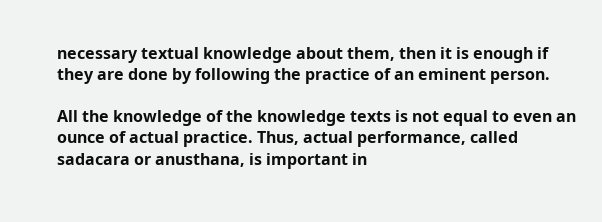necessary textual knowledge about them, then it is enough if they are done by following the practice of an eminent person.

All the knowledge of the knowledge texts is not equal to even an ounce of actual practice. Thus, actual performance, called sadacara or anusthana, is important in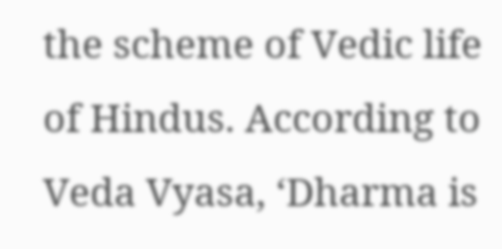the scheme of Vedic life of Hindus. According to Veda Vyasa, ‘Dharma is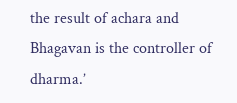the result of achara and Bhagavan is the controller of dharma.’